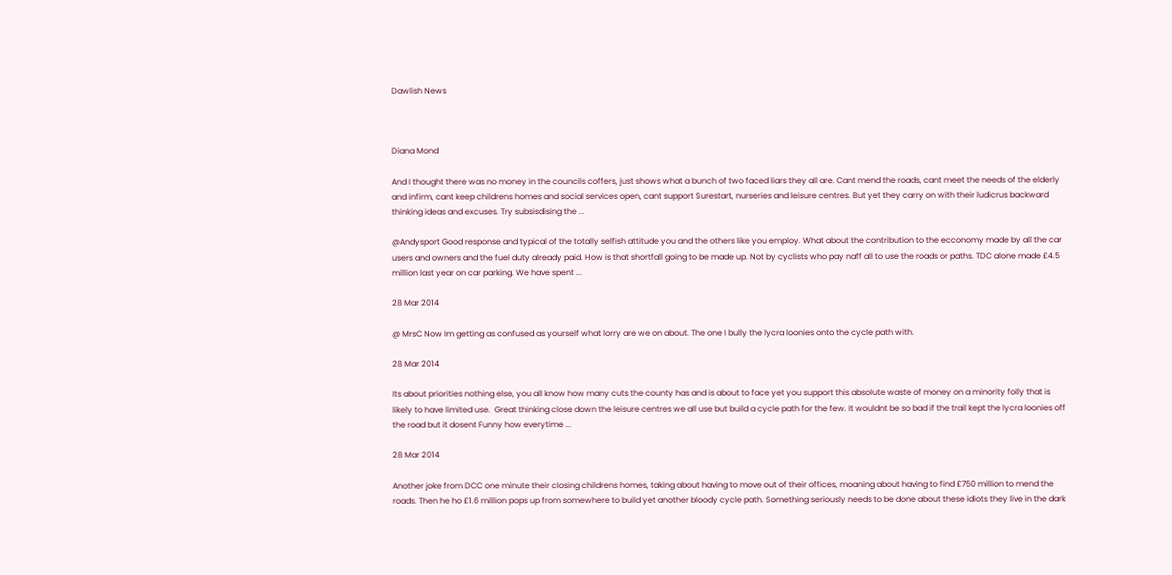Dawlish News



Diana Mond

And I thought there was no money in the councils coffers, just shows what a bunch of two faced liars they all are. Cant mend the roads, cant meet the needs of the elderly and infirm, cant keep childrens homes and social services open, cant support Surestart, nurseries and leisure centres. But yet they carry on with their ludicrus backward thinking ideas and excuses. Try subsisdising the ...

@Andysport Good response and typical of the totally selfish attitude you and the others like you employ. What about the contribution to the ecconomy made by all the car users and owners and the fuel duty already paid. How is that shortfall going to be made up. Not by cyclists who pay naff all to use the roads or paths. TDC alone made £4.5 million last year on car parking. We have spent ...

28 Mar 2014

@ MrsC Now Im getting as confused as yourself what lorry are we on about. The one I bully the lycra loonies onto the cycle path with.

28 Mar 2014

Its about priorities nothing else, you all know how many cuts the county has and is about to face yet you support this absolute waste of money on a minority folly that is likely to have limited use.  Great thinking close down the leisure centres we all use but build a cycle path for the few. It wouldnt be so bad if the trail kept the lycra loonies off the road but it dosent Funny how everytime ...

28 Mar 2014

Another joke from DCC one minute their closing childrens homes, taking about having to move out of their offices, moaning about having to find £750 million to mend the roads. Then he ho £1.6 million pops up from somewhere to build yet another bloody cycle path. Something seriously needs to be done about these idiots they live in the dark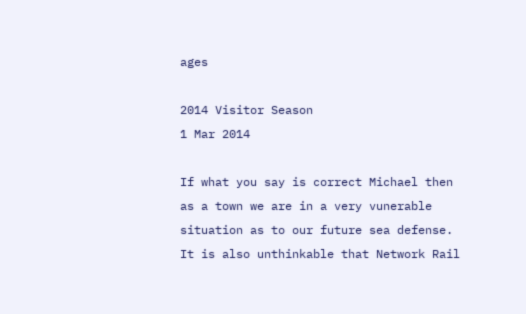ages

2014 Visitor Season
1 Mar 2014

If what you say is correct Michael then as a town we are in a very vunerable situation as to our future sea defense. It is also unthinkable that Network Rail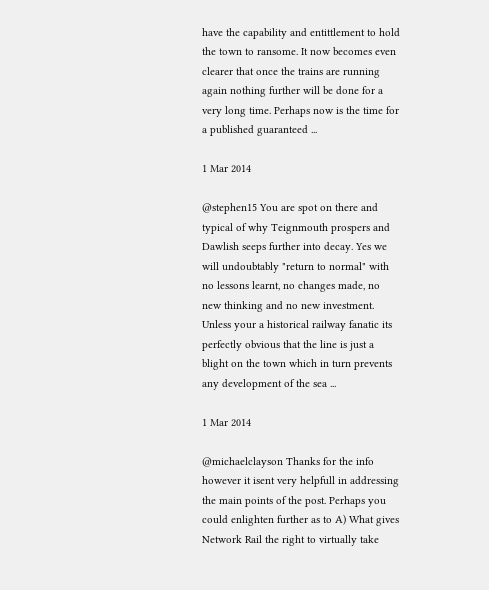have the capability and entittlement to hold the town to ransome. It now becomes even clearer that once the trains are running again nothing further will be done for a very long time. Perhaps now is the time for a published guaranteed ...

1 Mar 2014

@stephen15 You are spot on there and typical of why Teignmouth prospers and Dawlish seeps further into decay. Yes we will undoubtably "return to normal" with no lessons learnt, no changes made, no new thinking and no new investment. Unless your a historical railway fanatic its perfectly obvious that the line is just a blight on the town which in turn prevents any development of the sea ...

1 Mar 2014

@michaelclayson Thanks for the info however it isent very helpfull in addressing the main points of the post. Perhaps you could enlighten further as to A) What gives Network Rail the right to virtually take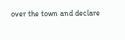over the town and declare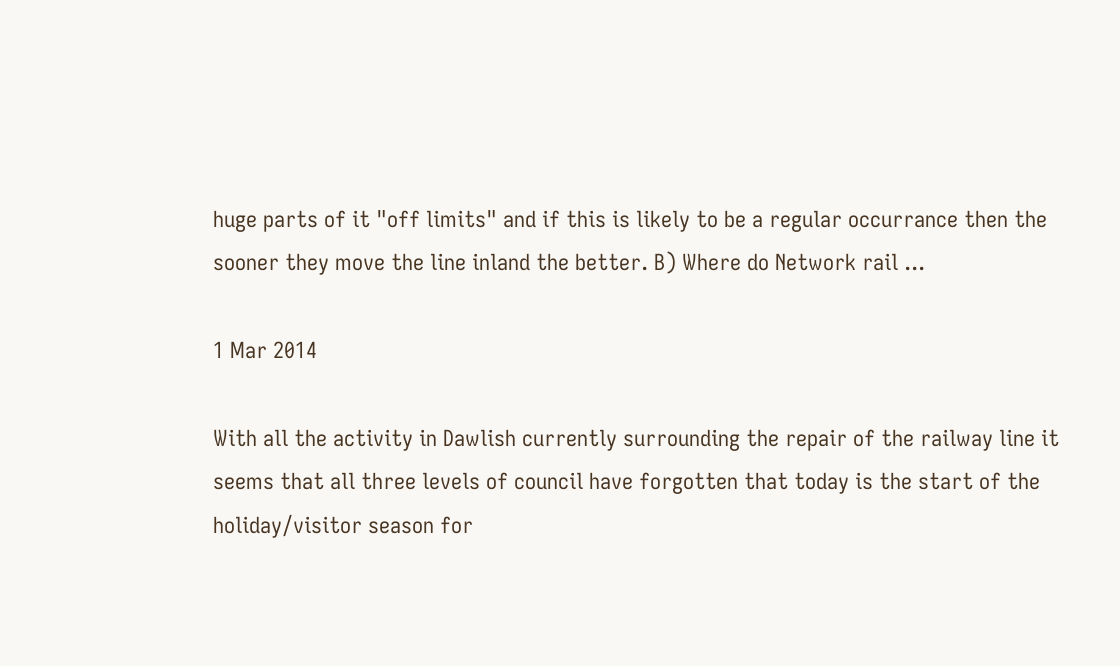huge parts of it "off limits" and if this is likely to be a regular occurrance then the sooner they move the line inland the better. B) Where do Network rail ...

1 Mar 2014

With all the activity in Dawlish currently surrounding the repair of the railway line it seems that all three levels of council have forgotten that today is the start of the holiday/visitor season for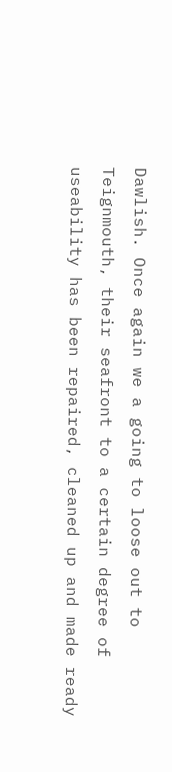Dawlish. Once again we a going to loose out to Teignmouth, their seafront to a certain degree of useability has been repaired, cleaned up and made ready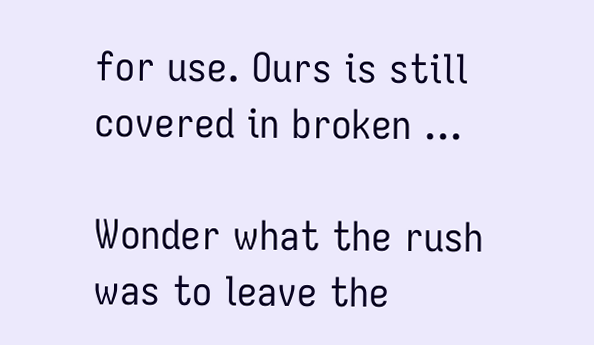for use. Ours is still covered in broken ...

Wonder what the rush was to leave the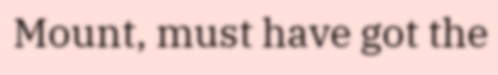Mount, must have got the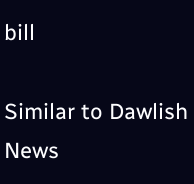bill

Similar to Dawlish News